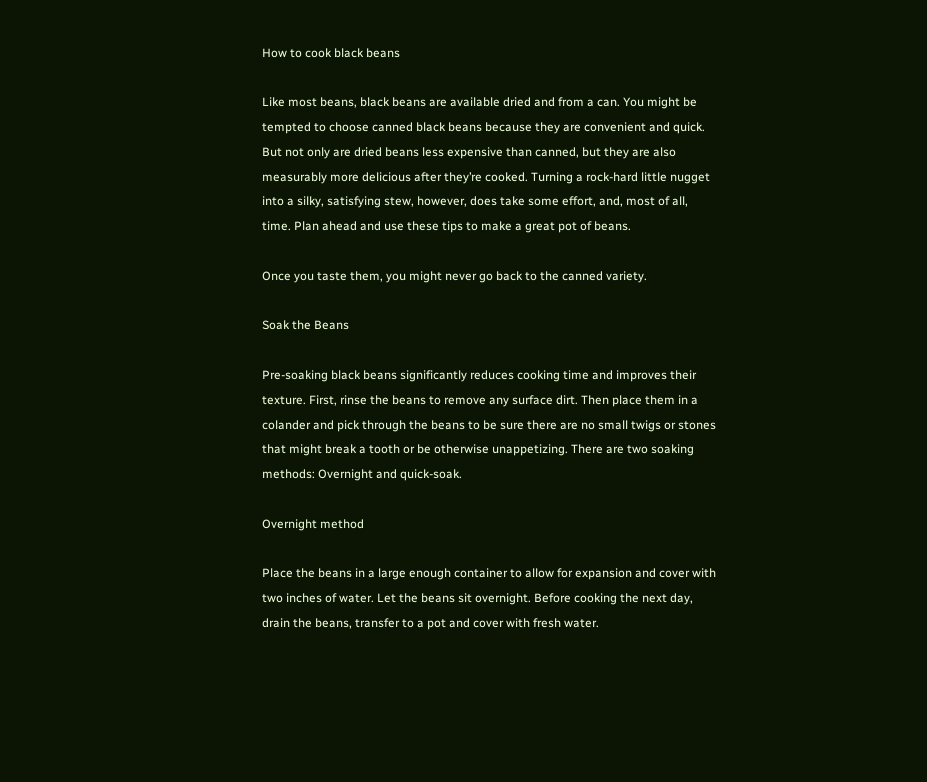How to cook black beans

Like most beans, black beans are available dried and from a can. You might be tempted to choose canned black beans because they are convenient and quick. But not only are dried beans less expensive than canned, but they are also measurably more delicious after they’re cooked. Turning a rock-hard little nugget into a silky, satisfying stew, however, does take some effort, and, most of all, time. Plan ahead and use these tips to make a great pot of beans.

Once you taste them, you might never go back to the canned variety.

Soak the Beans

Pre-soaking black beans significantly reduces cooking time and improves their texture. First, rinse the beans to remove any surface dirt. Then place them in a colander and pick through the beans to be sure there are no small twigs or stones that might break a tooth or be otherwise unappetizing. There are two soaking methods: Overnight and quick-soak.

Overnight method

Place the beans in a large enough container to allow for expansion and cover with two inches of water. Let the beans sit overnight. Before cooking the next day, drain the beans, transfer to a pot and cover with fresh water.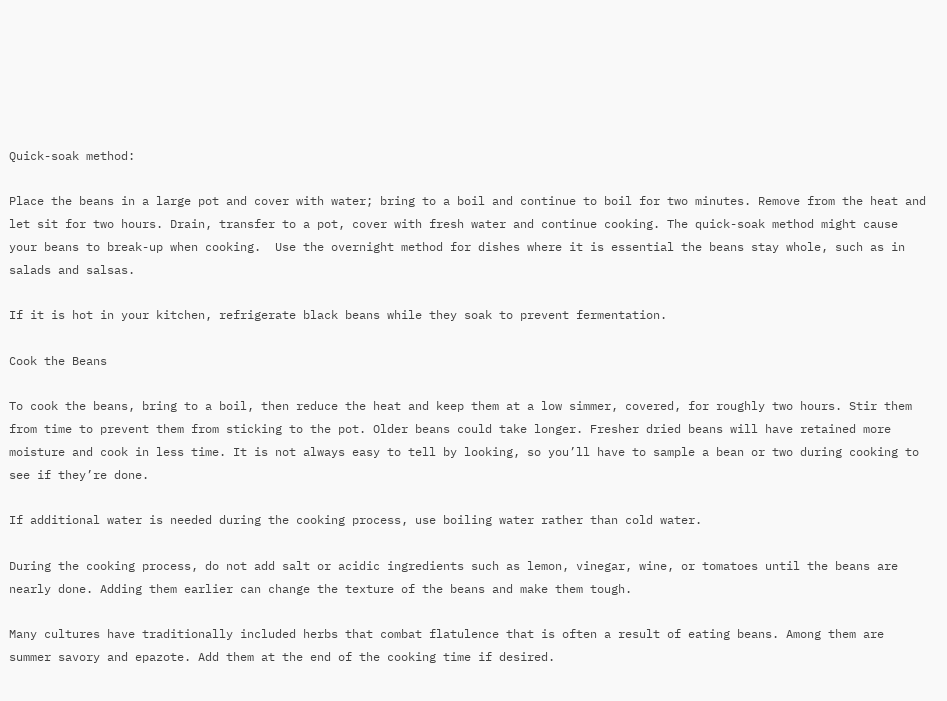Quick-soak method:

Place the beans in a large pot and cover with water; bring to a boil and continue to boil for two minutes. Remove from the heat and let sit for two hours. Drain, transfer to a pot, cover with fresh water and continue cooking. The quick-soak method might cause your beans to break-up when cooking.  Use the overnight method for dishes where it is essential the beans stay whole, such as in salads and salsas.

If it is hot in your kitchen, refrigerate black beans while they soak to prevent fermentation.

Cook the Beans

To cook the beans, bring to a boil, then reduce the heat and keep them at a low simmer, covered, for roughly two hours. Stir them from time to prevent them from sticking to the pot. Older beans could take longer. Fresher dried beans will have retained more moisture and cook in less time. It is not always easy to tell by looking, so you’ll have to sample a bean or two during cooking to see if they’re done.

If additional water is needed during the cooking process, use boiling water rather than cold water.

During the cooking process, do not add salt or acidic ingredients such as lemon, vinegar, wine, or tomatoes until the beans are nearly done. Adding them earlier can change the texture of the beans and make them tough.

Many cultures have traditionally included herbs that combat flatulence that is often a result of eating beans. Among them are summer savory and epazote. Add them at the end of the cooking time if desired.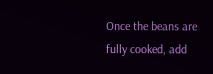Once the beans are fully cooked, add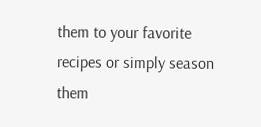them to your favorite recipes or simply season them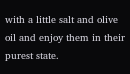with a little salt and olive oil and enjoy them in their purest state.